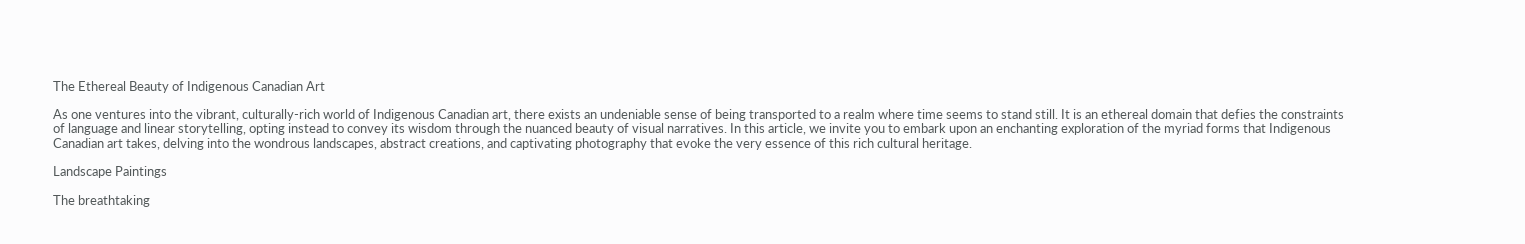The Ethereal Beauty of Indigenous Canadian Art

As one ventures into the vibrant, culturally-rich world of Indigenous Canadian art, there exists an undeniable sense of being transported to a realm where time seems to stand still. It is an ethereal domain that defies the constraints of language and linear storytelling, opting instead to convey its wisdom through the nuanced beauty of visual narratives. In this article, we invite you to embark upon an enchanting exploration of the myriad forms that Indigenous Canadian art takes, delving into the wondrous landscapes, abstract creations, and captivating photography that evoke the very essence of this rich cultural heritage.

Landscape Paintings

The breathtaking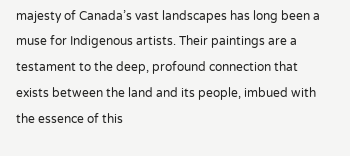majesty of Canada’s vast landscapes has long been a muse for Indigenous artists. Their paintings are a testament to the deep, profound connection that exists between the land and its people, imbued with the essence of this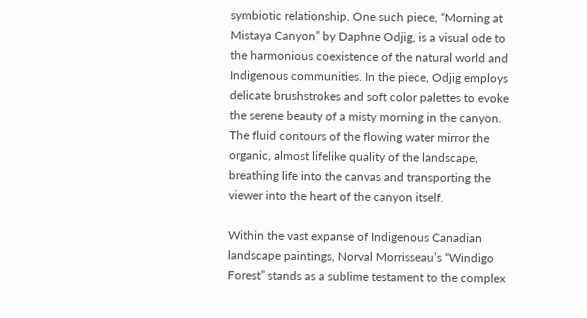symbiotic relationship. One such piece, “Morning at Mistaya Canyon” by Daphne Odjig, is a visual ode to the harmonious coexistence of the natural world and Indigenous communities. In the piece, Odjig employs delicate brushstrokes and soft color palettes to evoke the serene beauty of a misty morning in the canyon. The fluid contours of the flowing water mirror the organic, almost lifelike quality of the landscape, breathing life into the canvas and transporting the viewer into the heart of the canyon itself.

Within the vast expanse of Indigenous Canadian landscape paintings, Norval Morrisseau’s “Windigo Forest” stands as a sublime testament to the complex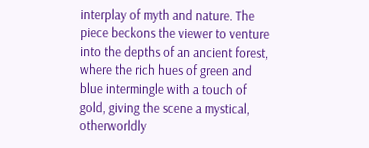interplay of myth and nature. The piece beckons the viewer to venture into the depths of an ancient forest, where the rich hues of green and blue intermingle with a touch of gold, giving the scene a mystical, otherworldly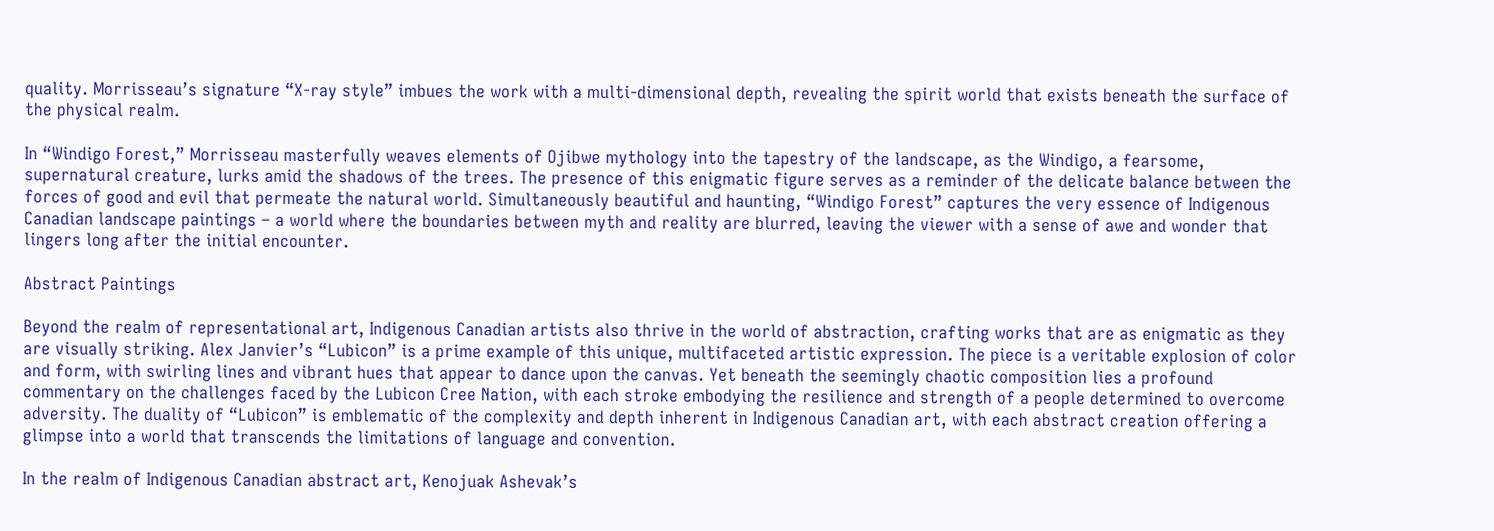quality. Morrisseau’s signature “X-ray style” imbues the work with a multi-dimensional depth, revealing the spirit world that exists beneath the surface of the physical realm.

In “Windigo Forest,” Morrisseau masterfully weaves elements of Ojibwe mythology into the tapestry of the landscape, as the Windigo, a fearsome, supernatural creature, lurks amid the shadows of the trees. The presence of this enigmatic figure serves as a reminder of the delicate balance between the forces of good and evil that permeate the natural world. Simultaneously beautiful and haunting, “Windigo Forest” captures the very essence of Indigenous Canadian landscape paintings – a world where the boundaries between myth and reality are blurred, leaving the viewer with a sense of awe and wonder that lingers long after the initial encounter.

Abstract Paintings

Beyond the realm of representational art, Indigenous Canadian artists also thrive in the world of abstraction, crafting works that are as enigmatic as they are visually striking. Alex Janvier’s “Lubicon” is a prime example of this unique, multifaceted artistic expression. The piece is a veritable explosion of color and form, with swirling lines and vibrant hues that appear to dance upon the canvas. Yet beneath the seemingly chaotic composition lies a profound commentary on the challenges faced by the Lubicon Cree Nation, with each stroke embodying the resilience and strength of a people determined to overcome adversity. The duality of “Lubicon” is emblematic of the complexity and depth inherent in Indigenous Canadian art, with each abstract creation offering a glimpse into a world that transcends the limitations of language and convention.

In the realm of Indigenous Canadian abstract art, Kenojuak Ashevak’s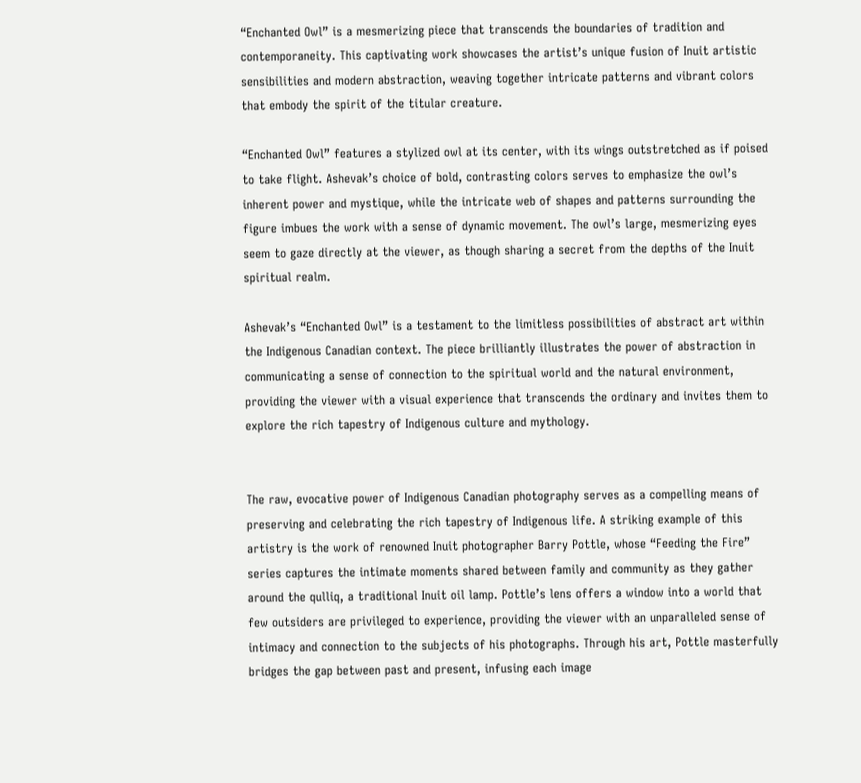“Enchanted Owl” is a mesmerizing piece that transcends the boundaries of tradition and contemporaneity. This captivating work showcases the artist’s unique fusion of Inuit artistic sensibilities and modern abstraction, weaving together intricate patterns and vibrant colors that embody the spirit of the titular creature.

“Enchanted Owl” features a stylized owl at its center, with its wings outstretched as if poised to take flight. Ashevak’s choice of bold, contrasting colors serves to emphasize the owl’s inherent power and mystique, while the intricate web of shapes and patterns surrounding the figure imbues the work with a sense of dynamic movement. The owl’s large, mesmerizing eyes seem to gaze directly at the viewer, as though sharing a secret from the depths of the Inuit spiritual realm.

Ashevak’s “Enchanted Owl” is a testament to the limitless possibilities of abstract art within the Indigenous Canadian context. The piece brilliantly illustrates the power of abstraction in communicating a sense of connection to the spiritual world and the natural environment, providing the viewer with a visual experience that transcends the ordinary and invites them to explore the rich tapestry of Indigenous culture and mythology.


The raw, evocative power of Indigenous Canadian photography serves as a compelling means of preserving and celebrating the rich tapestry of Indigenous life. A striking example of this artistry is the work of renowned Inuit photographer Barry Pottle, whose “Feeding the Fire” series captures the intimate moments shared between family and community as they gather around the qulliq, a traditional Inuit oil lamp. Pottle’s lens offers a window into a world that few outsiders are privileged to experience, providing the viewer with an unparalleled sense of intimacy and connection to the subjects of his photographs. Through his art, Pottle masterfully bridges the gap between past and present, infusing each image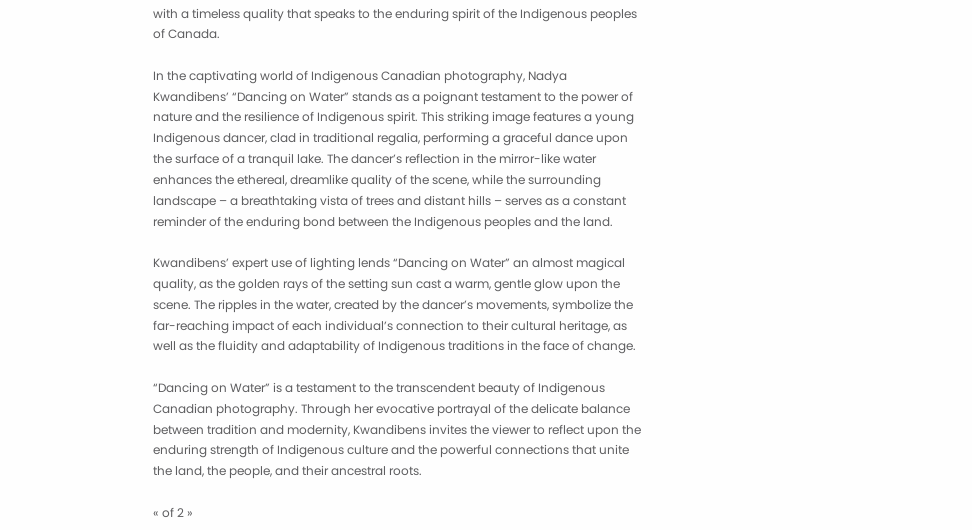with a timeless quality that speaks to the enduring spirit of the Indigenous peoples of Canada.

In the captivating world of Indigenous Canadian photography, Nadya Kwandibens’ “Dancing on Water” stands as a poignant testament to the power of nature and the resilience of Indigenous spirit. This striking image features a young Indigenous dancer, clad in traditional regalia, performing a graceful dance upon the surface of a tranquil lake. The dancer’s reflection in the mirror-like water enhances the ethereal, dreamlike quality of the scene, while the surrounding landscape – a breathtaking vista of trees and distant hills – serves as a constant reminder of the enduring bond between the Indigenous peoples and the land.

Kwandibens’ expert use of lighting lends “Dancing on Water” an almost magical quality, as the golden rays of the setting sun cast a warm, gentle glow upon the scene. The ripples in the water, created by the dancer’s movements, symbolize the far-reaching impact of each individual’s connection to their cultural heritage, as well as the fluidity and adaptability of Indigenous traditions in the face of change.

“Dancing on Water” is a testament to the transcendent beauty of Indigenous Canadian photography. Through her evocative portrayal of the delicate balance between tradition and modernity, Kwandibens invites the viewer to reflect upon the enduring strength of Indigenous culture and the powerful connections that unite the land, the people, and their ancestral roots.

« of 2 »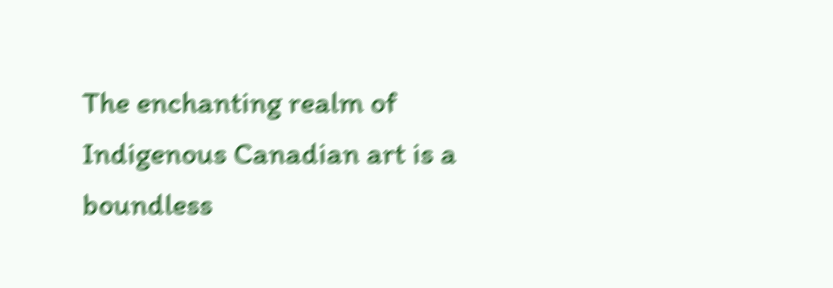The enchanting realm of Indigenous Canadian art is a boundless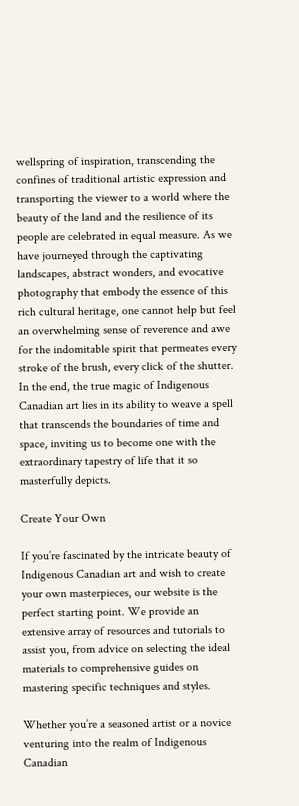wellspring of inspiration, transcending the confines of traditional artistic expression and transporting the viewer to a world where the beauty of the land and the resilience of its people are celebrated in equal measure. As we have journeyed through the captivating landscapes, abstract wonders, and evocative photography that embody the essence of this rich cultural heritage, one cannot help but feel an overwhelming sense of reverence and awe for the indomitable spirit that permeates every stroke of the brush, every click of the shutter. In the end, the true magic of Indigenous Canadian art lies in its ability to weave a spell that transcends the boundaries of time and space, inviting us to become one with the extraordinary tapestry of life that it so masterfully depicts.

Create Your Own

If you’re fascinated by the intricate beauty of Indigenous Canadian art and wish to create your own masterpieces, our website is the perfect starting point. We provide an extensive array of resources and tutorials to assist you, from advice on selecting the ideal materials to comprehensive guides on mastering specific techniques and styles.

Whether you’re a seasoned artist or a novice venturing into the realm of Indigenous Canadian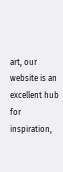art, our website is an excellent hub for inspiration,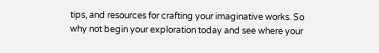tips, and resources for crafting your imaginative works. So why not begin your exploration today and see where your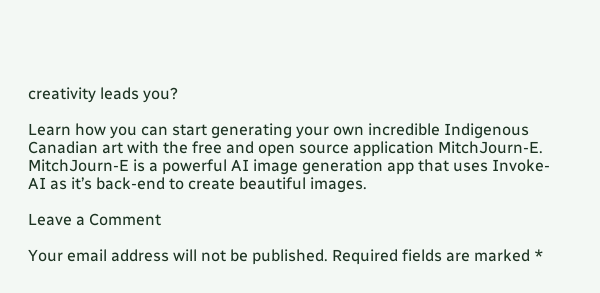creativity leads you?

Learn how you can start generating your own incredible Indigenous Canadian art with the free and open source application MitchJourn-E. MitchJourn-E is a powerful AI image generation app that uses Invoke-AI as it’s back-end to create beautiful images.

Leave a Comment

Your email address will not be published. Required fields are marked *